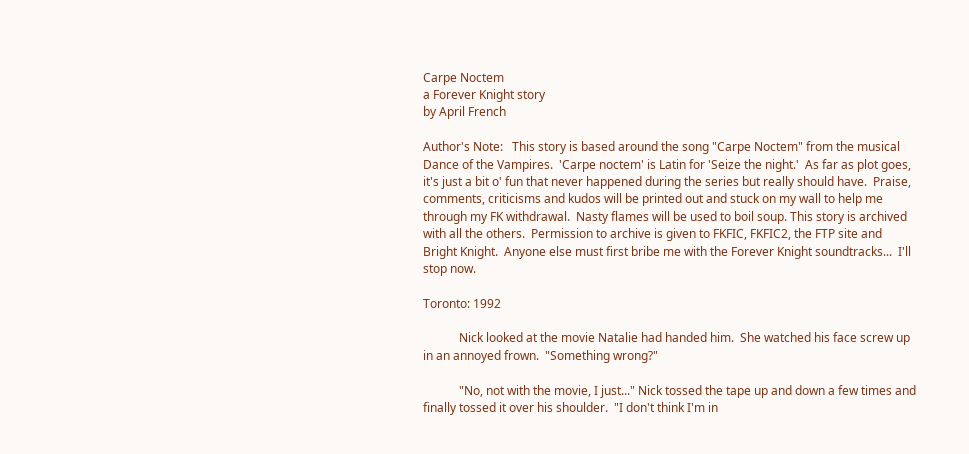Carpe Noctem
a Forever Knight story
by April French

Author's Note:   This story is based around the song "Carpe Noctem" from the musical Dance of the Vampires.  'Carpe noctem' is Latin for 'Seize the night.'  As far as plot goes, it's just a bit o' fun that never happened during the series but really should have.  Praise, comments, criticisms and kudos will be printed out and stuck on my wall to help me through my FK withdrawal.  Nasty flames will be used to boil soup. This story is archived with all the others.  Permission to archive is given to FKFIC, FKFIC2, the FTP site and Bright Knight.  Anyone else must first bribe me with the Forever Knight soundtracks...  I'll stop now.

Toronto: 1992

            Nick looked at the movie Natalie had handed him.  She watched his face screw up in an annoyed frown.  "Something wrong?"

            "No, not with the movie, I just..." Nick tossed the tape up and down a few times and finally tossed it over his shoulder.  "I don't think I'm in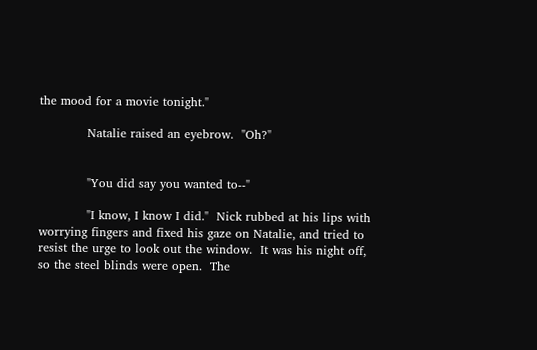the mood for a movie tonight."

            Natalie raised an eyebrow.  "Oh?"


            "You did say you wanted to--"

            "I know, I know I did."  Nick rubbed at his lips with worrying fingers and fixed his gaze on Natalie, and tried to resist the urge to look out the window.  It was his night off, so the steel blinds were open.  The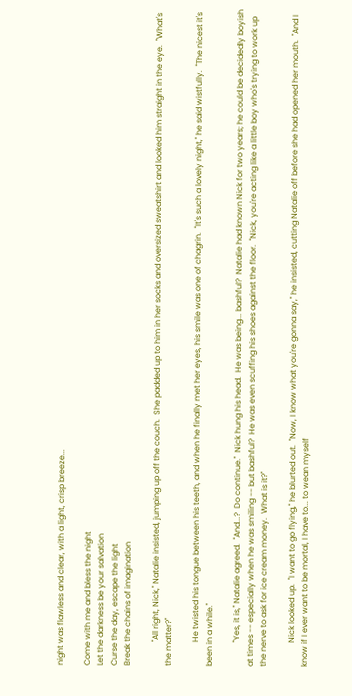night was flawless and clear, with a light, crisp breeze...

Come with me and bless the night
Let the darkness be your salvation
Curse the day, escape the light
Break the chains of imagination

            "All right, Nick," Natalie insisted, jumping up off the couch.  She padded up to him in her socks and oversized sweatshirt and looked him straight in the eye.  "What's the matter?"

            He twisted his tongue between his teeth, and when he finally met her eyes, his smile was one of chagrin.  "It's such a lovely night," he said wistfully.  "The nicest it's been in a while."

            "Yes, it is," Natalie agreed.  "And...?  Do continue."  Nick hung his head.  He was being... bashful?  Natalie had known Nick for two years; he could be decidedly boyish at times -- especially when he was smiling -- but bashful?  He was even scuffing his shoes against the floor.  "Nick, you're acting like a little boy who's trying to work up the nerve to ask for ice cream money.  What is it?"

            Nick looked up.  "I want to go flying," he blurted out.  "Now, I know what you're gonna say," he insisted, cutting Natalie off before she had opened her mouth.  "And I know if I ever want to be mortal, I have to... to wean myself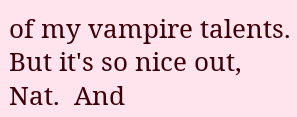of my vampire talents.  But it's so nice out, Nat.  And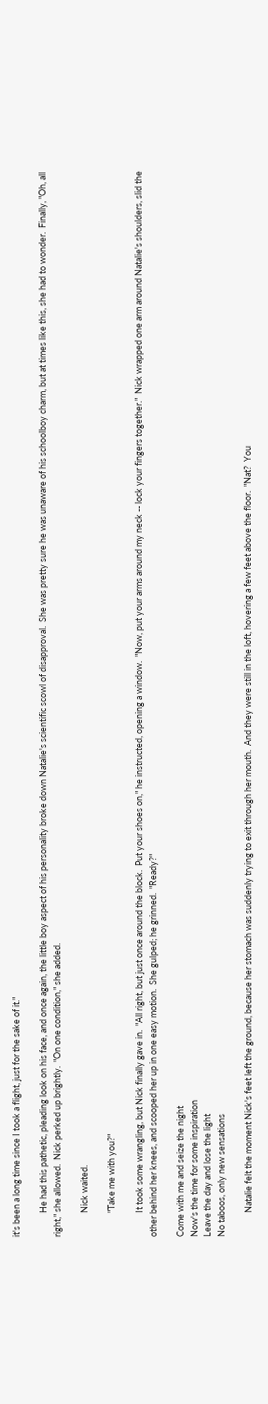it's been a long time since I took a flight, just for the sake of it."

            He had this pathetic, pleading look on his face, and once again, the little boy aspect of his personality broke down Natalie's scientific scowl of disapproval.  She was pretty sure he was unaware of his schoolboy charm, but at times like this, she had to wonder.  Finally, "Oh, all right," she allowed.  Nick perked up brightly.  "On one condition," she added.

            Nick waited.

            "Take me with you?"

            It took some wrangling, but Nick finally gave in.  "All right, but just once around the block.  Put your shoes on," he instructed, opening a window.  "Now, put your arms around my neck -- lock your fingers together."  Nick wrapped one arm around Natalie's shoulders, slid the other behind her knees, and scooped her up in one easy motion.  She gulped; he grinned.  "Ready?"

Come with me and seize the night
Now's the time for some inspiration
Leave the day and lose the light
No taboos, only new sensations

            Natalie felt the moment Nick's feet left the ground, because her stomach was suddenly trying to exit through her mouth.  And they were still in the loft, hovering a few feet above the floor.  "Nat?  You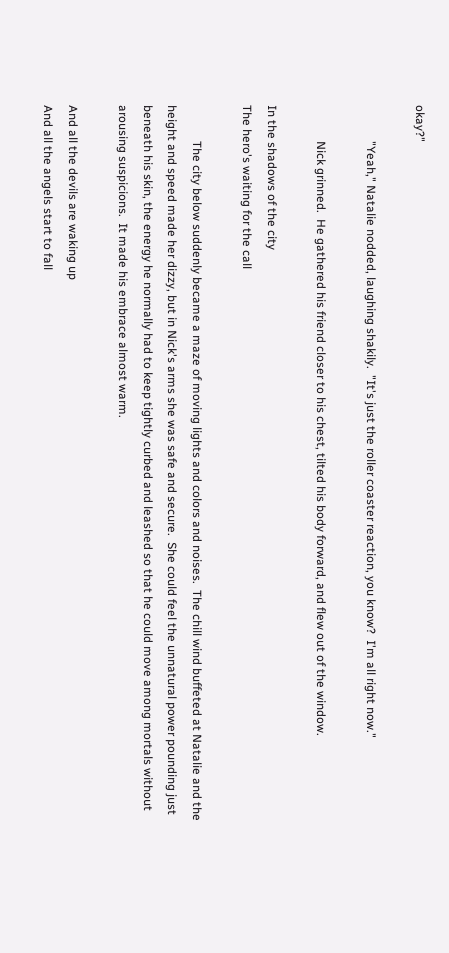okay?"

            "Yeah," Natalie nodded, laughing shakily.  "It's just the roller coaster reaction, you know?  I'm all right now."

            Nick grinned.  He gathered his friend closer to his chest, tilted his body forward, and flew out of the window.

In the shadows of the city
The hero's waiting for the call

            The city below suddenly became a maze of moving lights and colors and noises.  The chill wind buffeted at Natalie and the height and speed made her dizzy, but in Nick's arms she was safe and secure.  She could feel the unnatural power pounding just beneath his skin, the energy he normally had to keep tightly curbed and leashed so that he could move among mortals without arousing suspicions.  It made his embrace almost warm.

And all the devils are waking up
And all the angels start to fall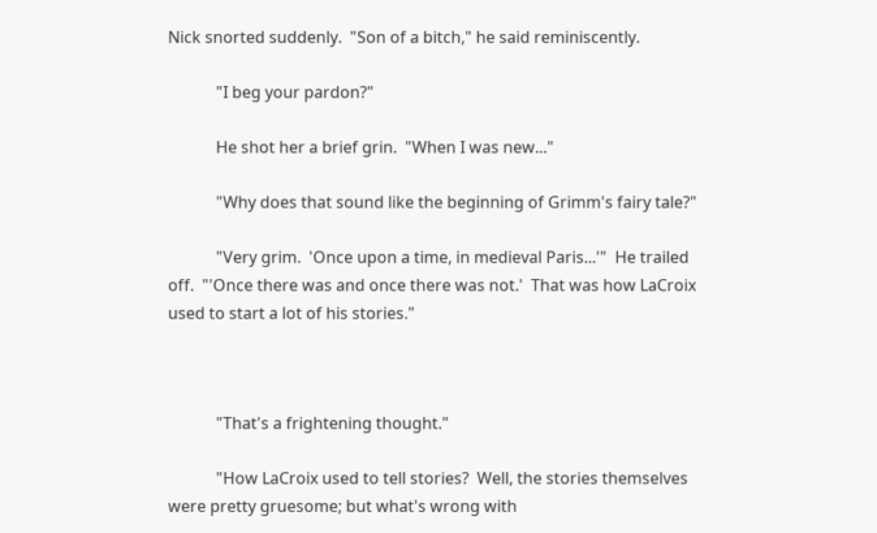Nick snorted suddenly.  "Son of a bitch," he said reminiscently.

            "I beg your pardon?"

            He shot her a brief grin.  "When I was new..."

            "Why does that sound like the beginning of Grimm's fairy tale?"

            "Very grim.  'Once upon a time, in medieval Paris...'"  He trailed off.  "'Once there was and once there was not.'  That was how LaCroix used to start a lot of his stories."



            "That's a frightening thought."

            "How LaCroix used to tell stories?  Well, the stories themselves were pretty gruesome; but what's wrong with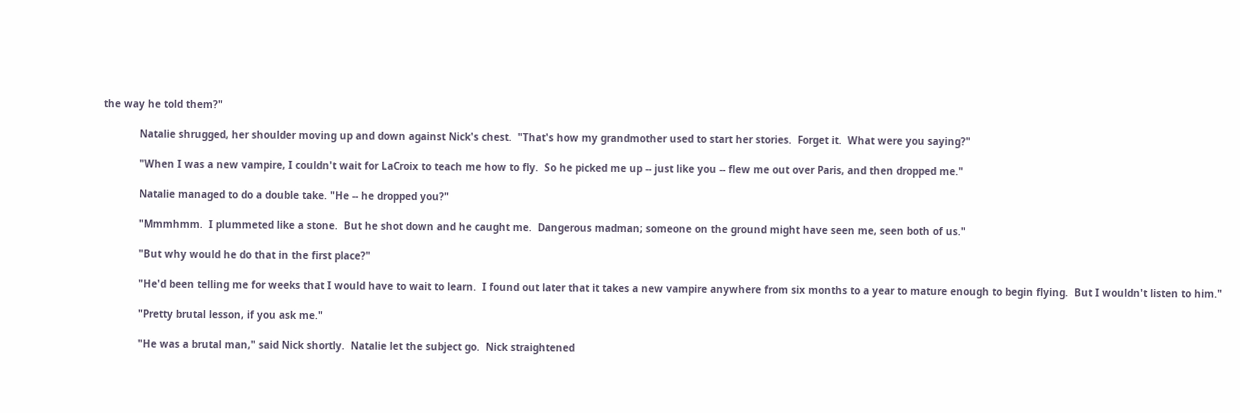the way he told them?"

            Natalie shrugged, her shoulder moving up and down against Nick's chest.  "That's how my grandmother used to start her stories.  Forget it.  What were you saying?"

            "When I was a new vampire, I couldn't wait for LaCroix to teach me how to fly.  So he picked me up -- just like you -- flew me out over Paris, and then dropped me."

            Natalie managed to do a double take. "He -- he dropped you?"

            "Mmmhmm.  I plummeted like a stone.  But he shot down and he caught me.  Dangerous madman; someone on the ground might have seen me, seen both of us."

            "But why would he do that in the first place?"

            "He'd been telling me for weeks that I would have to wait to learn.  I found out later that it takes a new vampire anywhere from six months to a year to mature enough to begin flying.  But I wouldn't listen to him."

            "Pretty brutal lesson, if you ask me."

            "He was a brutal man," said Nick shortly.  Natalie let the subject go.  Nick straightened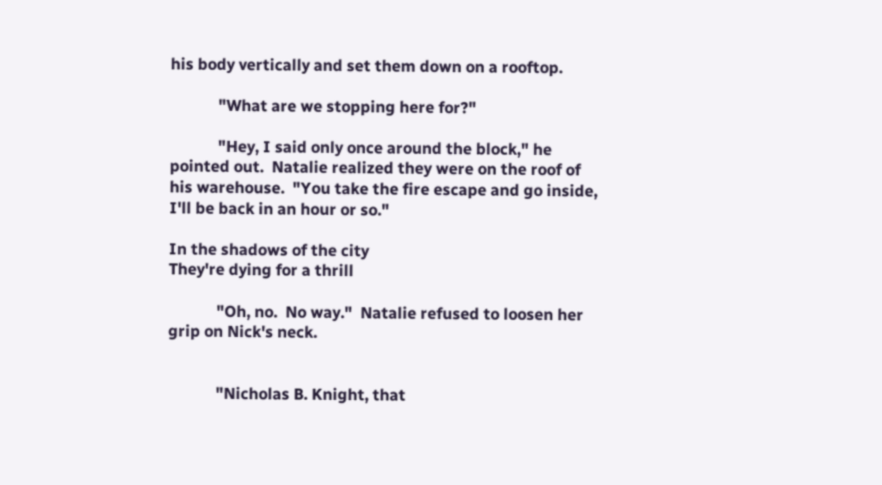his body vertically and set them down on a rooftop.

            "What are we stopping here for?"

            "Hey, I said only once around the block," he pointed out.  Natalie realized they were on the roof of his warehouse.  "You take the fire escape and go inside, I'll be back in an hour or so."

In the shadows of the city
They're dying for a thrill

            "Oh, no.  No way."  Natalie refused to loosen her grip on Nick's neck.


            "Nicholas B. Knight, that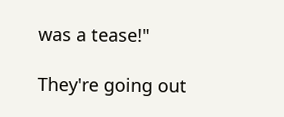was a tease!"

They're going out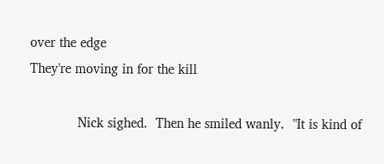over the edge
They're moving in for the kill

            Nick sighed.  Then he smiled wanly.  "It is kind of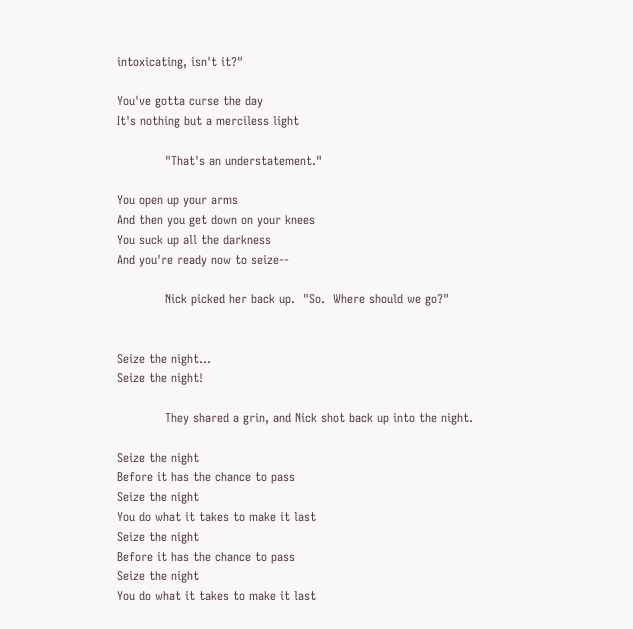intoxicating, isn't it?"

You've gotta curse the day
It's nothing but a merciless light

            "That's an understatement."

You open up your arms
And then you get down on your knees
You suck up all the darkness
And you're ready now to seize--

            Nick picked her back up.  "So.  Where should we go?"


Seize the night...
Seize the night!

            They shared a grin, and Nick shot back up into the night.

Seize the night
Before it has the chance to pass
Seize the night
You do what it takes to make it last
Seize the night
Before it has the chance to pass
Seize the night
You do what it takes to make it last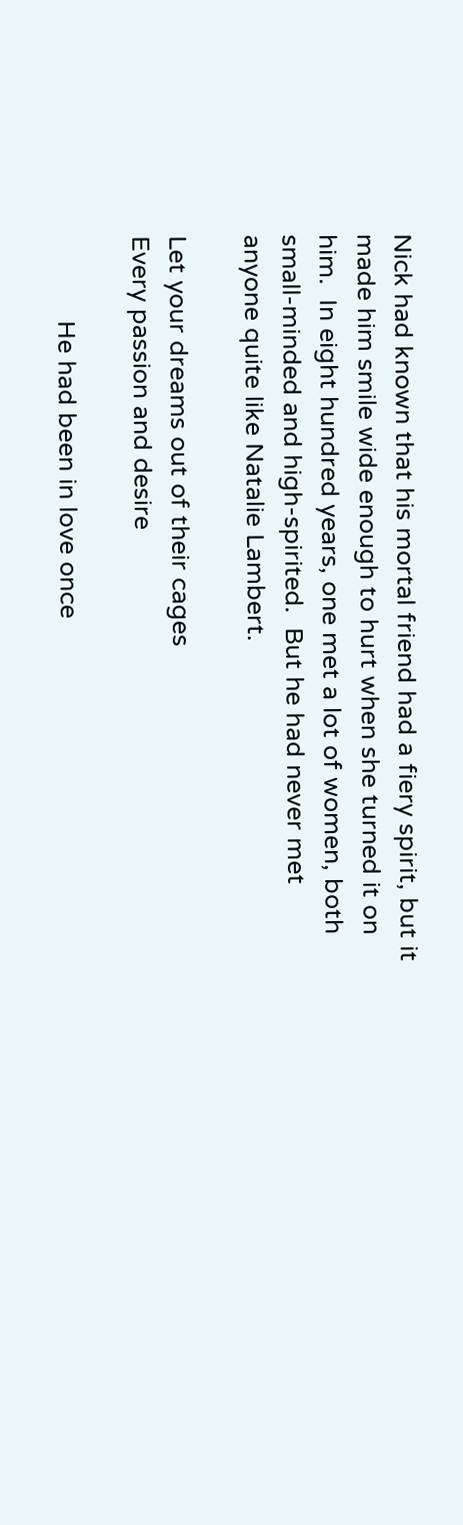Nick had known that his mortal friend had a fiery spirit, but it made him smile wide enough to hurt when she turned it on him.  In eight hundred years, one met a lot of women, both small-minded and high-spirited.  But he had never met anyone quite like Natalie Lambert.

Let your dreams out of their cages
Every passion and desire

            He had been in love once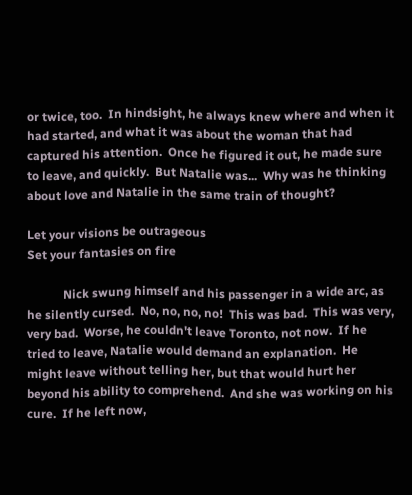or twice, too.  In hindsight, he always knew where and when it had started, and what it was about the woman that had captured his attention.  Once he figured it out, he made sure to leave, and quickly.  But Natalie was...  Why was he thinking about love and Natalie in the same train of thought?

Let your visions be outrageous
Set your fantasies on fire

            Nick swung himself and his passenger in a wide arc, as he silently cursed.  No, no, no, no!  This was bad.  This was very, very bad.  Worse, he couldn't leave Toronto, not now.  If he tried to leave, Natalie would demand an explanation.  He might leave without telling her, but that would hurt her beyond his ability to comprehend.  And she was working on his cure.  If he left now,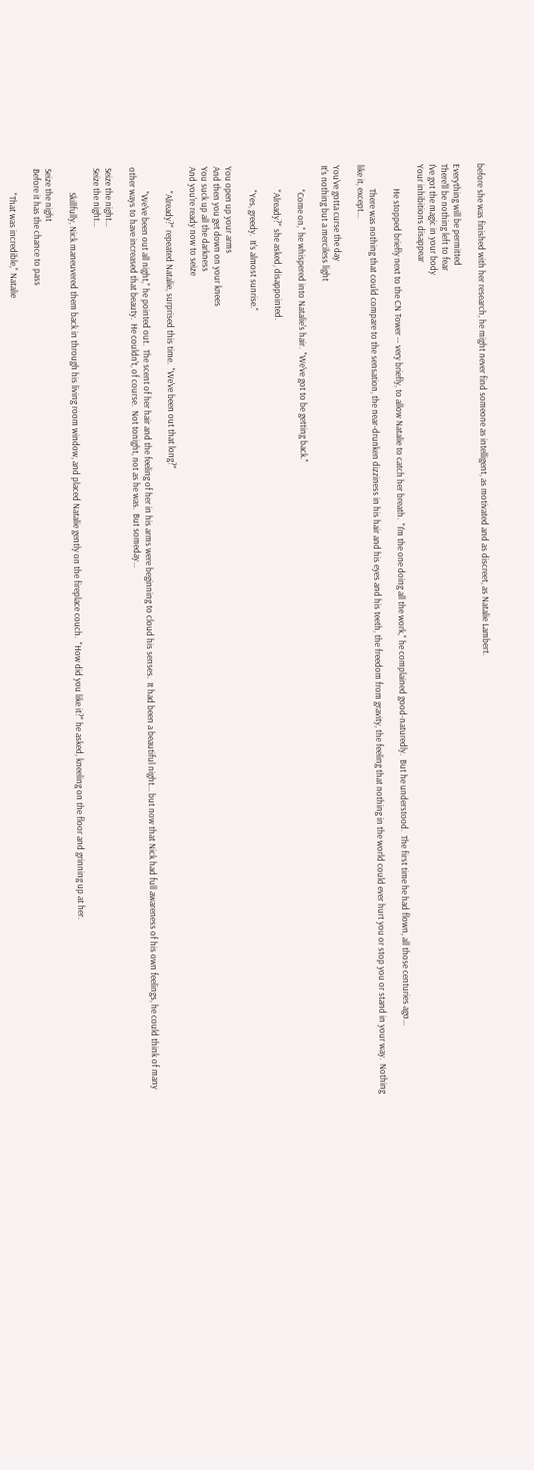before she was finished with her research, he might never find someone as intelligent, as motivated and as discreet, as Natalie Lambert.

Everything will be permitted
There'll be nothing left to fear
I've got the magic in your body
Your inhibitions disappear

            He stopped briefly next to the CN Tower -- very briefly, to allow Natalie to catch her breath.  "I'm the one doing all the work," he complained good-naturedly.  But he understood.  The first time he had flown, all those centuries ago...

            There was nothing that could compare to the sensation, the near-drunken dizziness in his hair and his eyes and his teeth, the freedom from gravity, the feeling that nothing in the world could ever hurt you or stop you or stand in your way.  Nothing like it, except...

You've gotta curse the day
It's nothing but a merciless light

            "Come on," he whispered into Natalie's hair.  "We've got to be getting back."

            "Already?" she asked, disappointed.

            "Yes, greedy.  It's almost sunrise."

You open up your arms
And then you get down on your knees
You suck up all the darkness
And you're ready now to seize

            "Already?" repeated Natalie, surprised this time.  "We've been out that long?"

            "We've been out all night," he pointed out.  The scent of her hair and the feeling of her in his arms were beginning to cloud his senses.  It had been a beautiful night... but now that Nick had full awareness of his own feelings, he could think of many other ways to have increased that beauty.  He couldn't, of course.  Not tonight, not as he was.  But someday...

Seize the night...
Seize the night...

            Skillfully, Nick maneuvered them back in through his living room window, and placed Natalie gently on the fireplace couch.  "How did you like it?" he asked, kneeling on the floor and grinning up at her.

Seize the night
Before it has the chance to pass

            "That was incredible," Natalie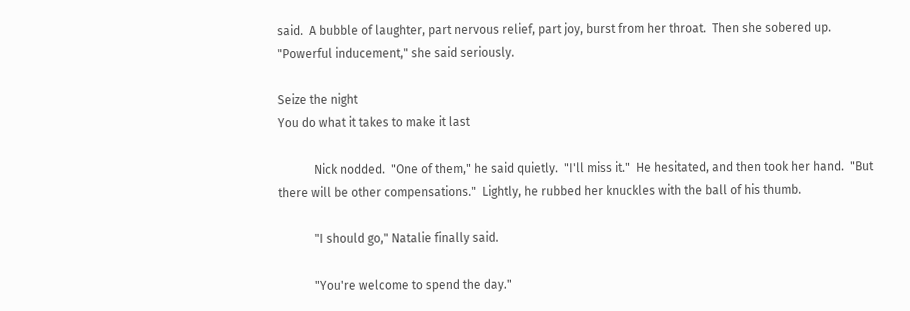said.  A bubble of laughter, part nervous relief, part joy, burst from her throat.  Then she sobered up.  "Powerful inducement," she said seriously.

Seize the night
You do what it takes to make it last

            Nick nodded.  "One of them," he said quietly.  "I'll miss it."  He hesitated, and then took her hand.  "But there will be other compensations."  Lightly, he rubbed her knuckles with the ball of his thumb.

            "I should go," Natalie finally said.

            "You're welcome to spend the day."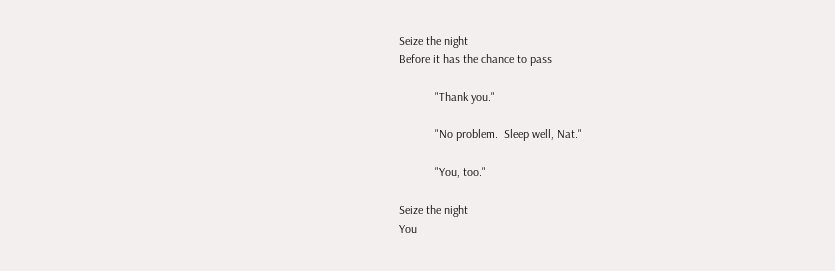Seize the night
Before it has the chance to pass

            "Thank you."

            "No problem.  Sleep well, Nat."

            "You, too."

Seize the night
You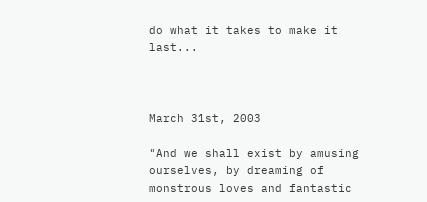do what it takes to make it last...



March 31st, 2003

"And we shall exist by amusing ourselves, by dreaming of monstrous loves and fantastic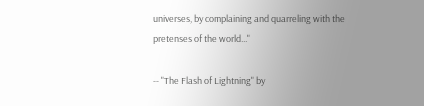universes, by complaining and quarreling with the pretenses of the world..."

-- "The Flash of Lightning" by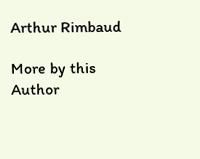Arthur Rimbaud

More by this Author